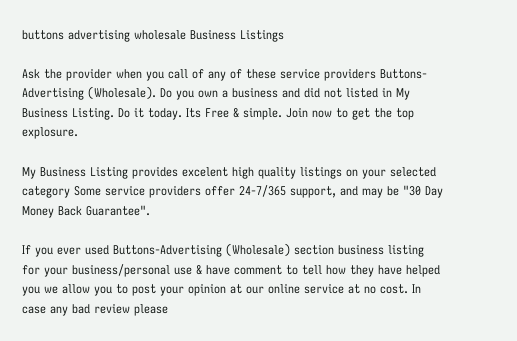buttons advertising wholesale Business Listings

Ask the provider when you call of any of these service providers Buttons-Advertising (Wholesale). Do you own a business and did not listed in My Business Listing. Do it today. Its Free & simple. Join now to get the top explosure.

My Business Listing provides excelent high quality listings on your selected category Some service providers offer 24-7/365 support, and may be "30 Day Money Back Guarantee".

If you ever used Buttons-Advertising (Wholesale) section business listing for your business/personal use & have comment to tell how they have helped you we allow you to post your opinion at our online service at no cost. In case any bad review please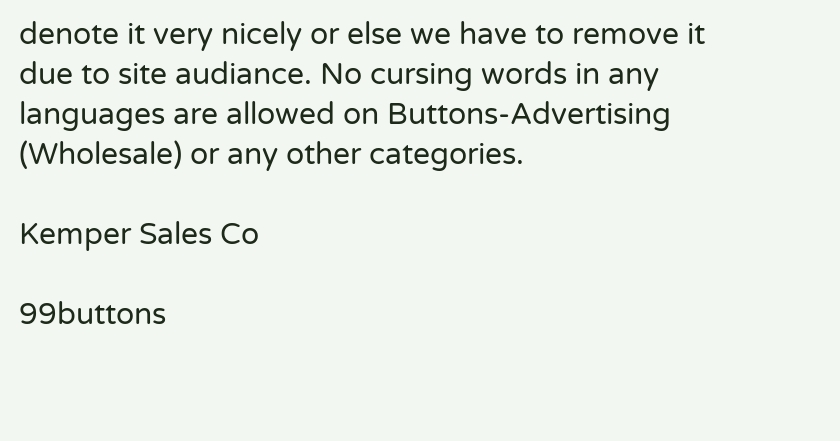denote it very nicely or else we have to remove it due to site audiance. No cursing words in any languages are allowed on Buttons-Advertising (Wholesale) or any other categories.

Kemper Sales Co

99buttons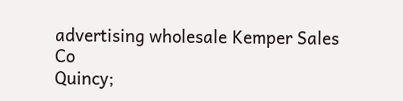advertising wholesale Kemper Sales Co
Quincy;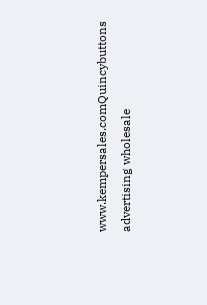www.kempersales.comQuincybuttons advertising wholesale